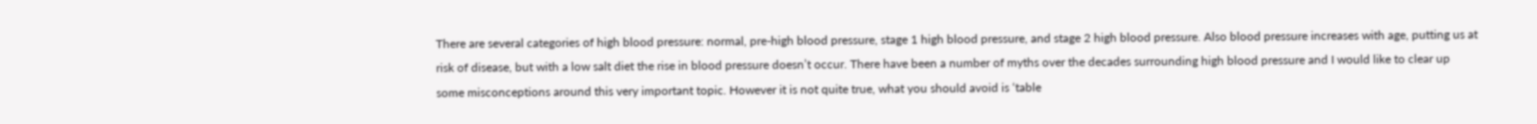There are several categories of high blood pressure: normal, pre-high blood pressure, stage 1 high blood pressure, and stage 2 high blood pressure. Also blood pressure increases with age, putting us at risk of disease, but with a low salt diet the rise in blood pressure doesn’t occur. There have been a number of myths over the decades surrounding high blood pressure and I would like to clear up some misconceptions around this very important topic. However it is not quite true, what you should avoid is ‘table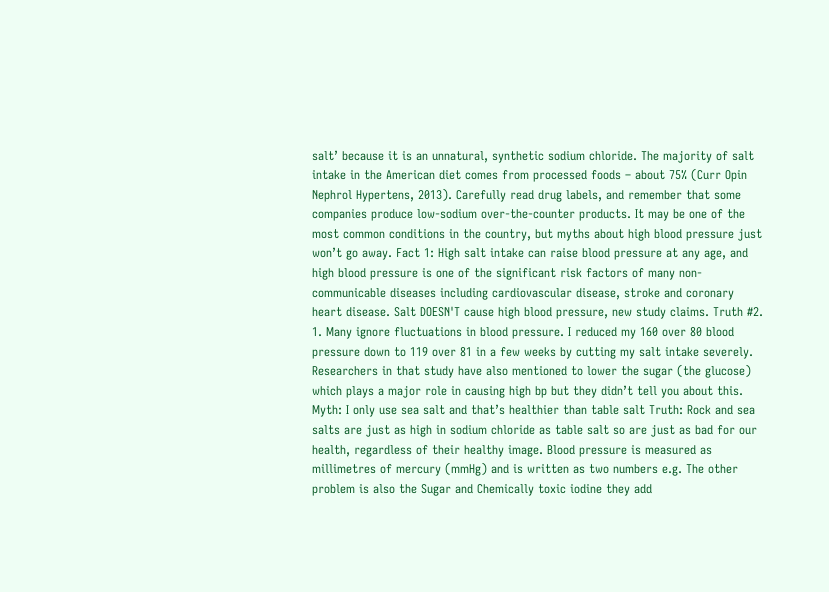salt’ because it is an unnatural, synthetic sodium chloride. The majority of salt intake in the American diet comes from processed foods – about 75% (Curr Opin Nephrol Hypertens, 2013). Carefully read drug labels, and remember that some companies produce low-sodium over-the-counter products. It may be one of the most common conditions in the country, but myths about high blood pressure just won’t go away. Fact 1: High salt intake can raise blood pressure at any age, and high blood pressure is one of the significant risk factors of many non-communicable diseases including cardiovascular disease, stroke and coronary heart disease. Salt DOESN'T cause high blood pressure, new study claims. Truth #2. 1. Many ignore fluctuations in blood pressure. I reduced my 160 over 80 blood pressure down to 119 over 81 in a few weeks by cutting my salt intake severely. Researchers in that study have also mentioned to lower the sugar (the glucose) which plays a major role in causing high bp but they didn’t tell you about this. Myth: I only use sea salt and that’s healthier than table salt Truth: Rock and sea salts are just as high in sodium chloride as table salt so are just as bad for our health, regardless of their healthy image. Blood pressure is measured as millimetres of mercury (mmHg) and is written as two numbers e.g. The other problem is also the Sugar and Chemically toxic iodine they add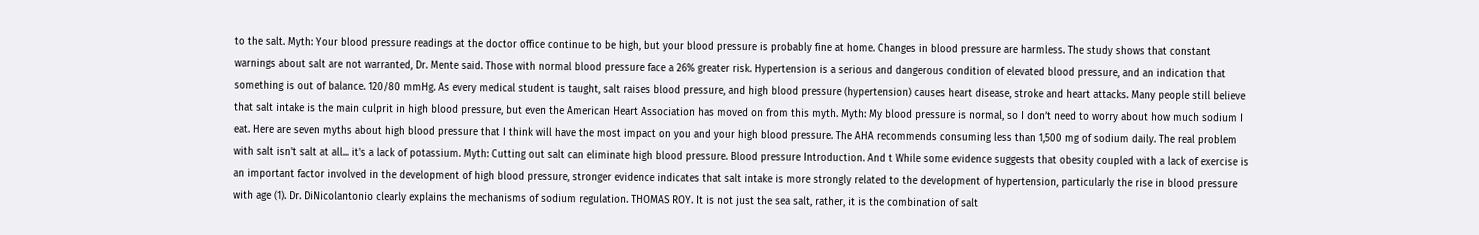to the salt. Myth: Your blood pressure readings at the doctor office continue to be high, but your blood pressure is probably fine at home. Changes in blood pressure are harmless. The study shows that constant warnings about salt are not warranted, Dr. Mente said. Those with normal blood pressure face a 26% greater risk. Hypertension is a serious and dangerous condition of elevated blood pressure, and an indication that something is out of balance. 120/80 mmHg. As every medical student is taught, salt raises blood pressure, and high blood pressure (hypertension) causes heart disease, stroke and heart attacks. Many people still believe that salt intake is the main culprit in high blood pressure, but even the American Heart Association has moved on from this myth. Myth: My blood pressure is normal, so I don’t need to worry about how much sodium I eat. Here are seven myths about high blood pressure that I think will have the most impact on you and your high blood pressure. The AHA recommends consuming less than 1,500 mg of sodium daily. The real problem with salt isn't salt at all... it's a lack of potassium. Myth: Cutting out salt can eliminate high blood pressure. Blood pressure Introduction. And t While some evidence suggests that obesity coupled with a lack of exercise is an important factor involved in the development of high blood pressure, stronger evidence indicates that salt intake is more strongly related to the development of hypertension, particularly the rise in blood pressure with age (1). Dr. DiNicolantonio clearly explains the mechanisms of sodium regulation. THOMAS ROY. It is not just the sea salt, rather, it is the combination of salt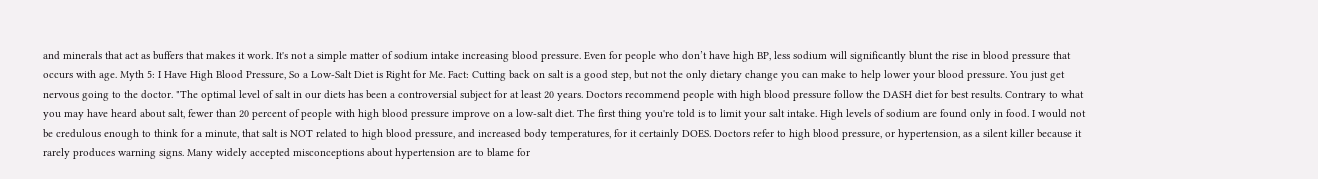and minerals that act as buffers that makes it work. It's not a simple matter of sodium intake increasing blood pressure. Even for people who don’t have high BP, less sodium will significantly blunt the rise in blood pressure that occurs with age. Myth 5: I Have High Blood Pressure, So a Low-Salt Diet is Right for Me. Fact: Cutting back on salt is a good step, but not the only dietary change you can make to help lower your blood pressure. You just get nervous going to the doctor. "The optimal level of salt in our diets has been a controversial subject for at least 20 years. Doctors recommend people with high blood pressure follow the DASH diet for best results. Contrary to what you may have heard about salt, fewer than 20 percent of people with high blood pressure improve on a low-salt diet. The first thing you're told is to limit your salt intake. High levels of sodium are found only in food. I would not be credulous enough to think for a minute, that salt is NOT related to high blood pressure, and increased body temperatures, for it certainly DOES. Doctors refer to high blood pressure, or hypertension, as a silent killer because it rarely produces warning signs. Many widely accepted misconceptions about hypertension are to blame for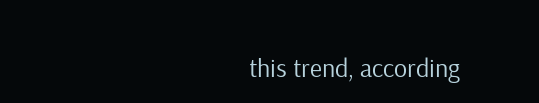this trend, according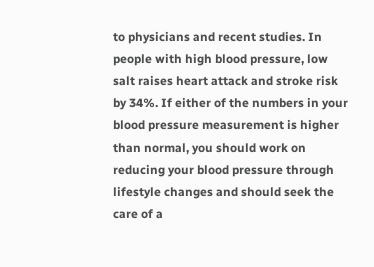to physicians and recent studies. In people with high blood pressure, low salt raises heart attack and stroke risk by 34%. If either of the numbers in your blood pressure measurement is higher than normal, you should work on reducing your blood pressure through lifestyle changes and should seek the care of a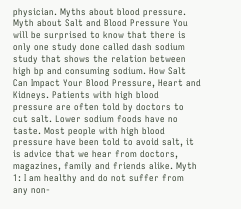physician. Myths about blood pressure. Myth about Salt and Blood Pressure You will be surprised to know that there is only one study done called dash sodium study that shows the relation between high bp and consuming sodium. How Salt Can Impact Your Blood Pressure, Heart and Kidneys. Patients with high blood pressure are often told by doctors to cut salt. Lower sodium foods have no taste. Most people with high blood pressure have been told to avoid salt, it is advice that we hear from doctors, magazines, family and friends alike. Myth 1: I am healthy and do not suffer from any non-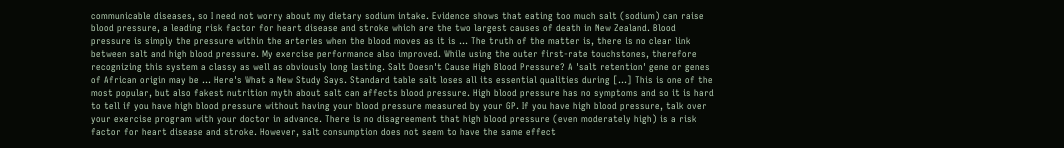communicable diseases, so I need not worry about my dietary sodium intake. Evidence shows that eating too much salt (sodium) can raise blood pressure, a leading risk factor for heart disease and stroke which are the two largest causes of death in New Zealand. Blood pressure is simply the pressure within the arteries when the blood moves as it is … The truth of the matter is, there is no clear link between salt and high blood pressure. My exercise performance also improved. While using the outer first-rate touchstones, therefore recognizing this system a classy as well as obviously long lasting. Salt Doesn't Cause High Blood Pressure? A 'salt retention' gene or genes of African origin may be … Here's What a New Study Says. Standard table salt loses all its essential qualities during […] This is one of the most popular, but also fakest nutrition myth about salt can affects blood pressure. High blood pressure has no symptoms and so it is hard to tell if you have high blood pressure without having your blood pressure measured by your GP. If you have high blood pressure, talk over your exercise program with your doctor in advance. There is no disagreement that high blood pressure (even moderately high) is a risk factor for heart disease and stroke. However, salt consumption does not seem to have the same effect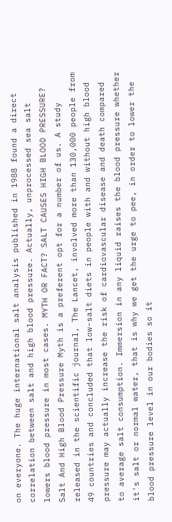on everyone. The huge international salt analysis published in 1988 found a direct correlation between salt and high blood pressure. Actually, unprocessed sea salt lowers blood pressure in most cases. MYTH OR FACT? SALT CAUSES HIGH BLOOD PRESSURE? Salt And High Blood Pressure Myth is a preferent opt for a number of us. A study released in the scientific journal, The Lancet, involved more than 130,000 people from 49 countries and concluded that low-salt diets in people with and without high blood pressure may actually increase the risk of cardiovascular disease and death compared to average salt consumption. Immersion in any liquid raises the blood pressure whether it's salt or normal water, that is why we get the urge to pee, in order to lower the blood pressure level in our bodies so it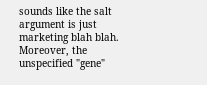sounds like the salt argument is just marketing blah blah. Moreover, the unspecified "gene"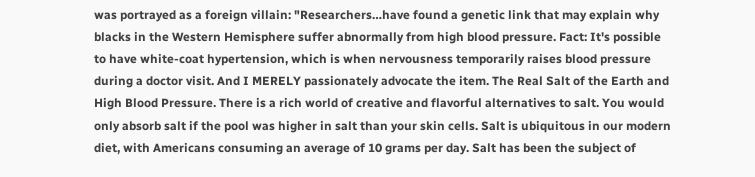was portrayed as a foreign villain: "Researchers…have found a genetic link that may explain why blacks in the Western Hemisphere suffer abnormally from high blood pressure. Fact: It's possible to have white-coat hypertension, which is when nervousness temporarily raises blood pressure during a doctor visit. And I MERELY passionately advocate the item. The Real Salt of the Earth and High Blood Pressure. There is a rich world of creative and flavorful alternatives to salt. You would only absorb salt if the pool was higher in salt than your skin cells. Salt is ubiquitous in our modern diet, with Americans consuming an average of 10 grams per day. Salt has been the subject of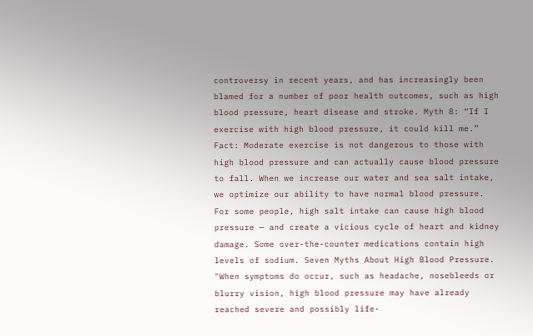controversy in recent years, and has increasingly been blamed for a number of poor health outcomes, such as high blood pressure, heart disease and stroke. Myth 8: “If I exercise with high blood pressure, it could kill me.” Fact: Moderate exercise is not dangerous to those with high blood pressure and can actually cause blood pressure to fall. When we increase our water and sea salt intake, we optimize our ability to have normal blood pressure. For some people, high salt intake can cause high blood pressure — and create a vicious cycle of heart and kidney damage. Some over-the-counter medications contain high levels of sodium. Seven Myths About High Blood Pressure. "When symptoms do occur, such as headache, nosebleeds or blurry vision, high blood pressure may have already reached severe and possibly life-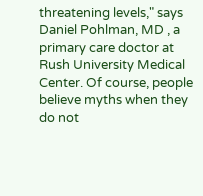threatening levels," says Daniel Pohlman, MD , a primary care doctor at Rush University Medical Center. Of course, people believe myths when they do not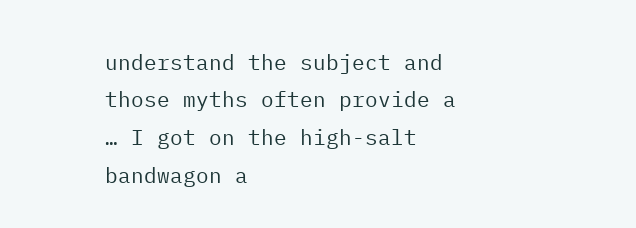understand the subject and those myths often provide a … I got on the high-salt bandwagon a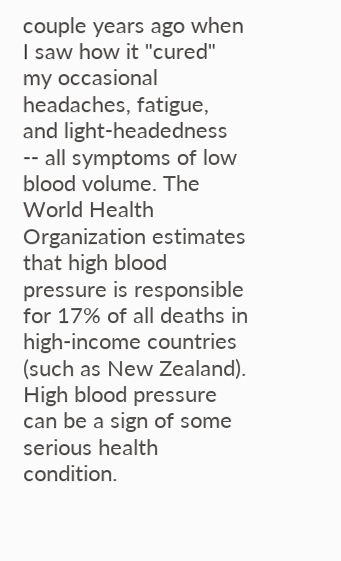couple years ago when I saw how it "cured" my occasional headaches, fatigue, and light-headedness -- all symptoms of low blood volume. The World Health Organization estimates that high blood pressure is responsible for 17% of all deaths in high-income countries (such as New Zealand). High blood pressure can be a sign of some serious health condition.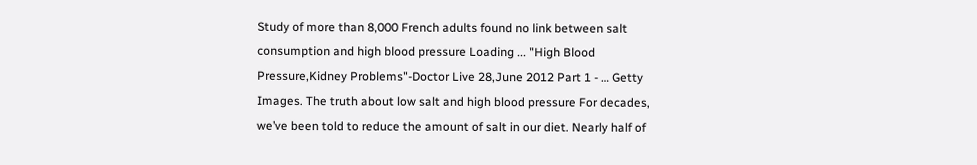Study of more than 8,000 French adults found no link between salt consumption and high blood pressure Loading ... "High Blood Pressure,Kidney Problems"-Doctor Live 28,June 2012 Part 1 - … Getty Images. The truth about low salt and high blood pressure For decades, we’ve been told to reduce the amount of salt in our diet. Nearly half of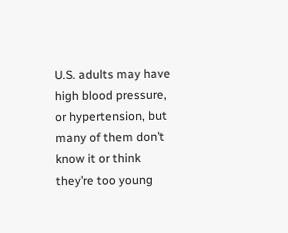U.S. adults may have high blood pressure, or hypertension, but many of them don’t know it or think they’re too young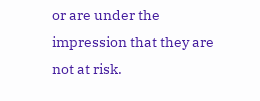or are under the impression that they are not at risk.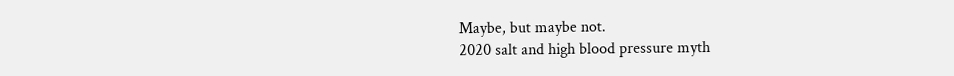Maybe, but maybe not.
2020 salt and high blood pressure myth